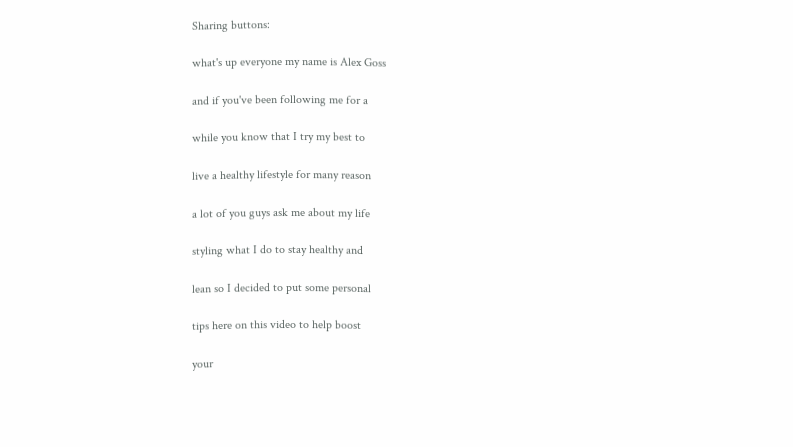Sharing buttons:

what's up everyone my name is Alex Goss

and if you've been following me for a

while you know that I try my best to

live a healthy lifestyle for many reason

a lot of you guys ask me about my life

styling what I do to stay healthy and

lean so I decided to put some personal

tips here on this video to help boost

your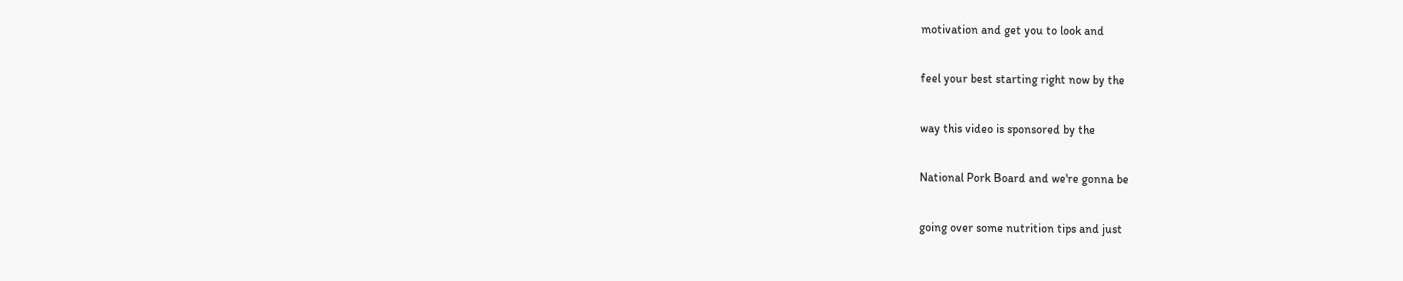motivation and get you to look and

feel your best starting right now by the

way this video is sponsored by the

National Pork Board and we're gonna be

going over some nutrition tips and just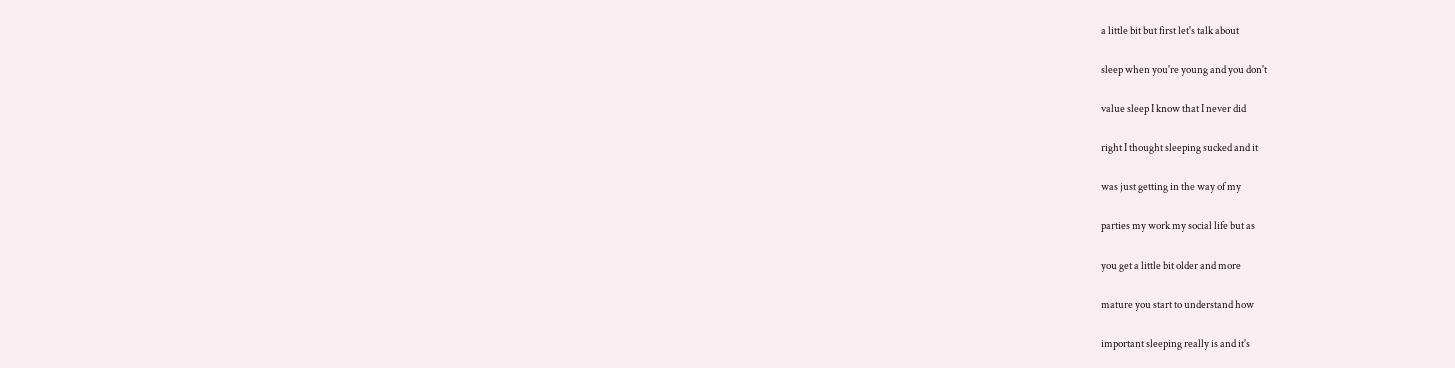a little bit but first let's talk about

sleep when you're young and you don't

value sleep I know that I never did

right I thought sleeping sucked and it

was just getting in the way of my

parties my work my social life but as

you get a little bit older and more

mature you start to understand how

important sleeping really is and it's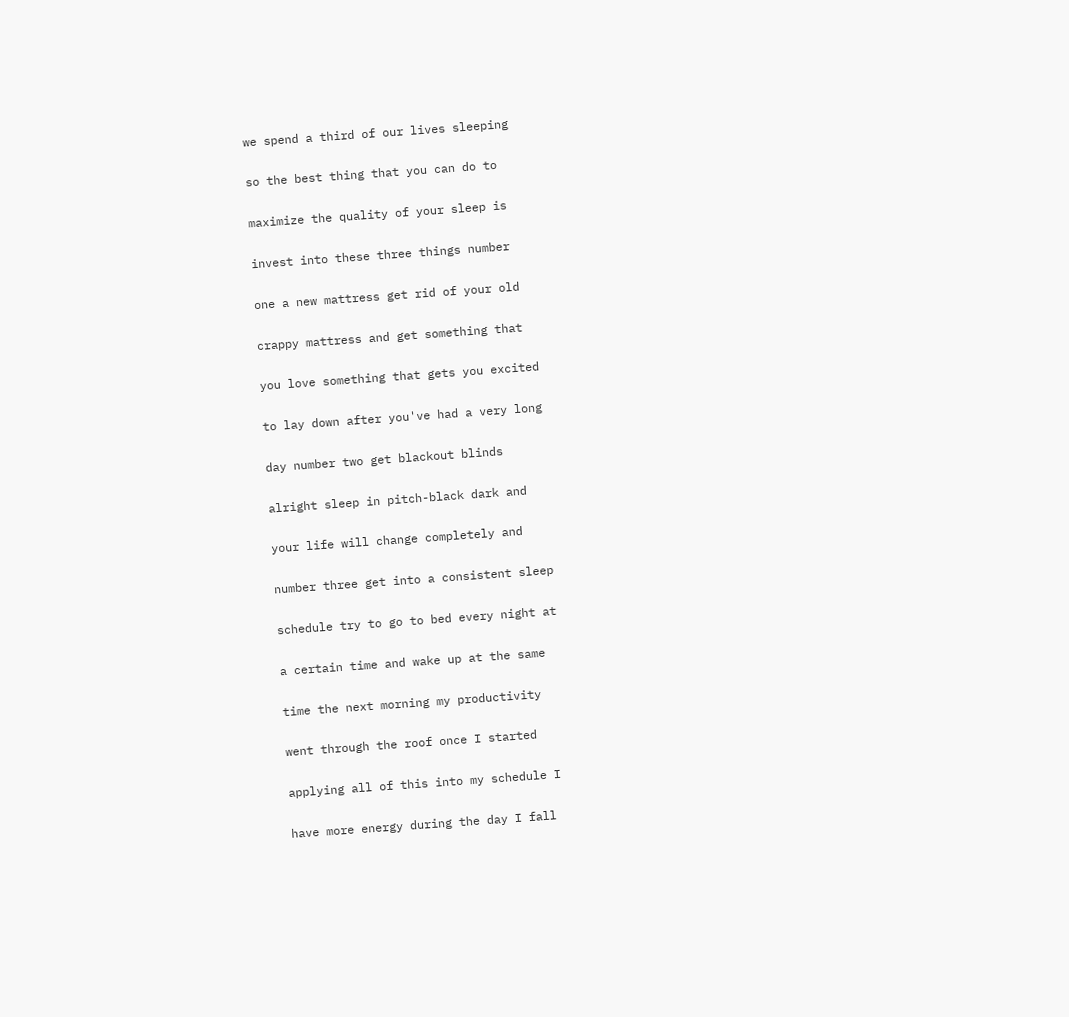we spend a third of our lives sleeping

so the best thing that you can do to

maximize the quality of your sleep is

invest into these three things number

one a new mattress get rid of your old

crappy mattress and get something that

you love something that gets you excited

to lay down after you've had a very long

day number two get blackout blinds

alright sleep in pitch-black dark and

your life will change completely and

number three get into a consistent sleep

schedule try to go to bed every night at

a certain time and wake up at the same

time the next morning my productivity

went through the roof once I started

applying all of this into my schedule I

have more energy during the day I fall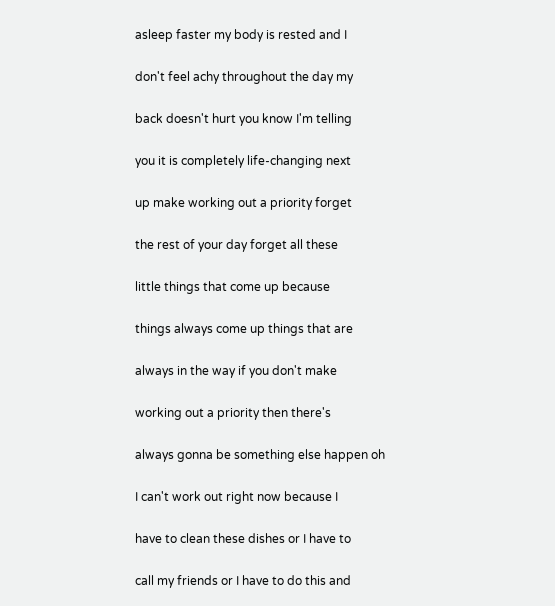asleep faster my body is rested and I

don't feel achy throughout the day my

back doesn't hurt you know I'm telling

you it is completely life-changing next

up make working out a priority forget

the rest of your day forget all these

little things that come up because

things always come up things that are

always in the way if you don't make

working out a priority then there's

always gonna be something else happen oh

I can't work out right now because I

have to clean these dishes or I have to

call my friends or I have to do this and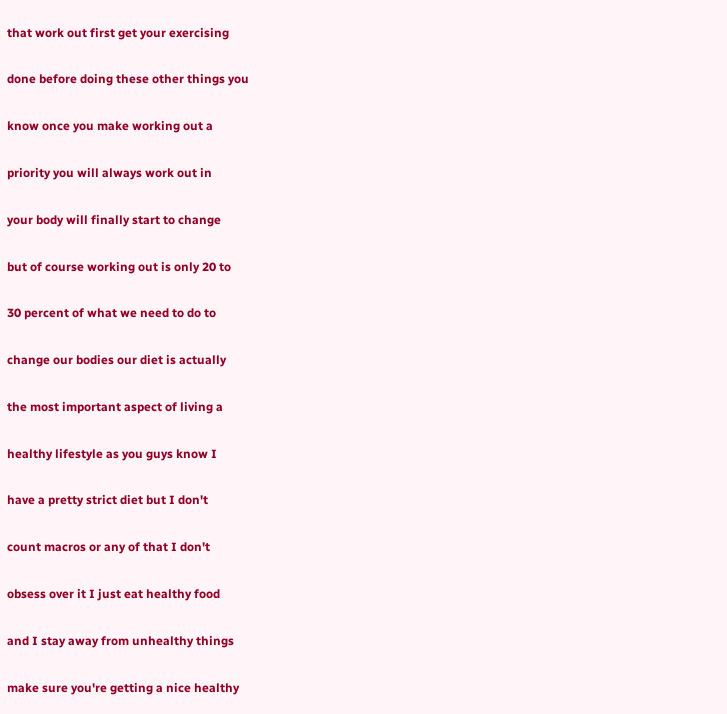that work out first get your exercising

done before doing these other things you

know once you make working out a

priority you will always work out in

your body will finally start to change

but of course working out is only 20 to

30 percent of what we need to do to

change our bodies our diet is actually

the most important aspect of living a

healthy lifestyle as you guys know I

have a pretty strict diet but I don't

count macros or any of that I don't

obsess over it I just eat healthy food

and I stay away from unhealthy things

make sure you're getting a nice healthy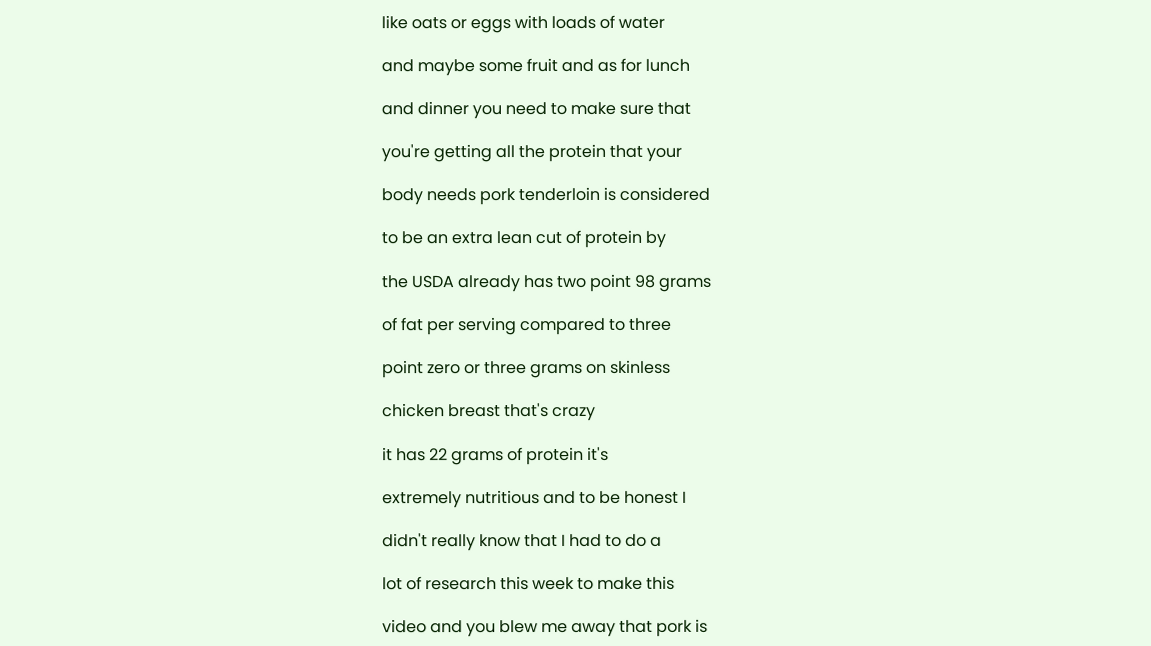like oats or eggs with loads of water

and maybe some fruit and as for lunch

and dinner you need to make sure that

you're getting all the protein that your

body needs pork tenderloin is considered

to be an extra lean cut of protein by

the USDA already has two point 98 grams

of fat per serving compared to three

point zero or three grams on skinless

chicken breast that's crazy

it has 22 grams of protein it's

extremely nutritious and to be honest I

didn't really know that I had to do a

lot of research this week to make this

video and you blew me away that pork is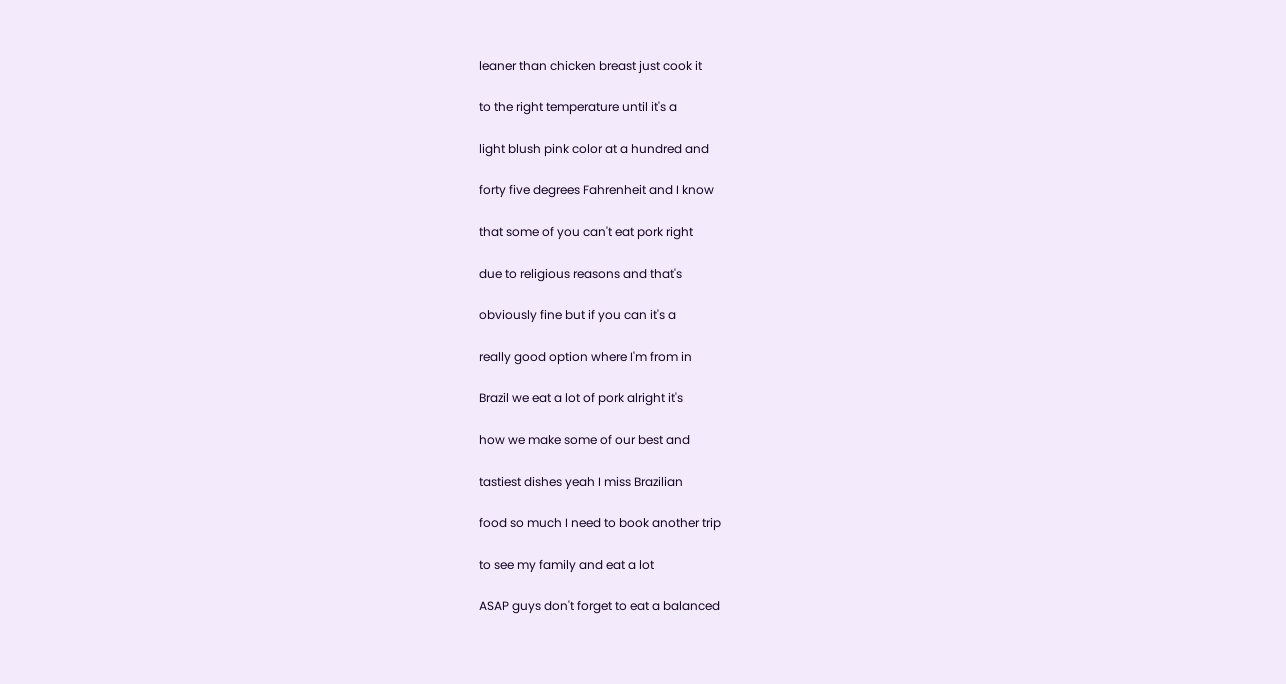leaner than chicken breast just cook it

to the right temperature until it's a

light blush pink color at a hundred and

forty five degrees Fahrenheit and I know

that some of you can't eat pork right

due to religious reasons and that's

obviously fine but if you can it's a

really good option where I'm from in

Brazil we eat a lot of pork alright it's

how we make some of our best and

tastiest dishes yeah I miss Brazilian

food so much I need to book another trip

to see my family and eat a lot

ASAP guys don't forget to eat a balanced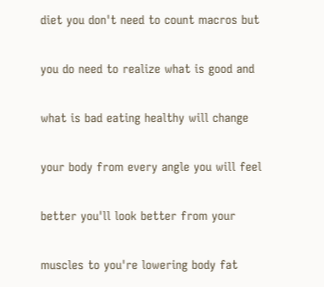diet you don't need to count macros but

you do need to realize what is good and

what is bad eating healthy will change

your body from every angle you will feel

better you'll look better from your

muscles to you're lowering body fat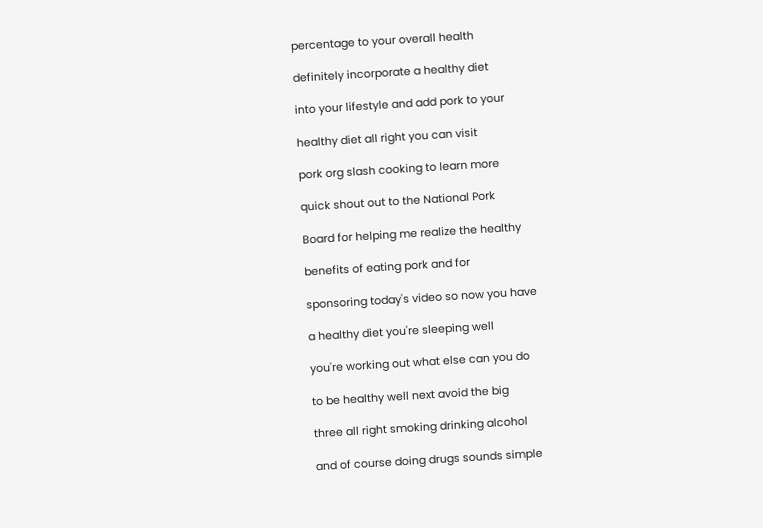percentage to your overall health

definitely incorporate a healthy diet

into your lifestyle and add pork to your

healthy diet all right you can visit

pork org slash cooking to learn more

quick shout out to the National Pork

Board for helping me realize the healthy

benefits of eating pork and for

sponsoring today's video so now you have

a healthy diet you're sleeping well

you're working out what else can you do

to be healthy well next avoid the big

three all right smoking drinking alcohol

and of course doing drugs sounds simple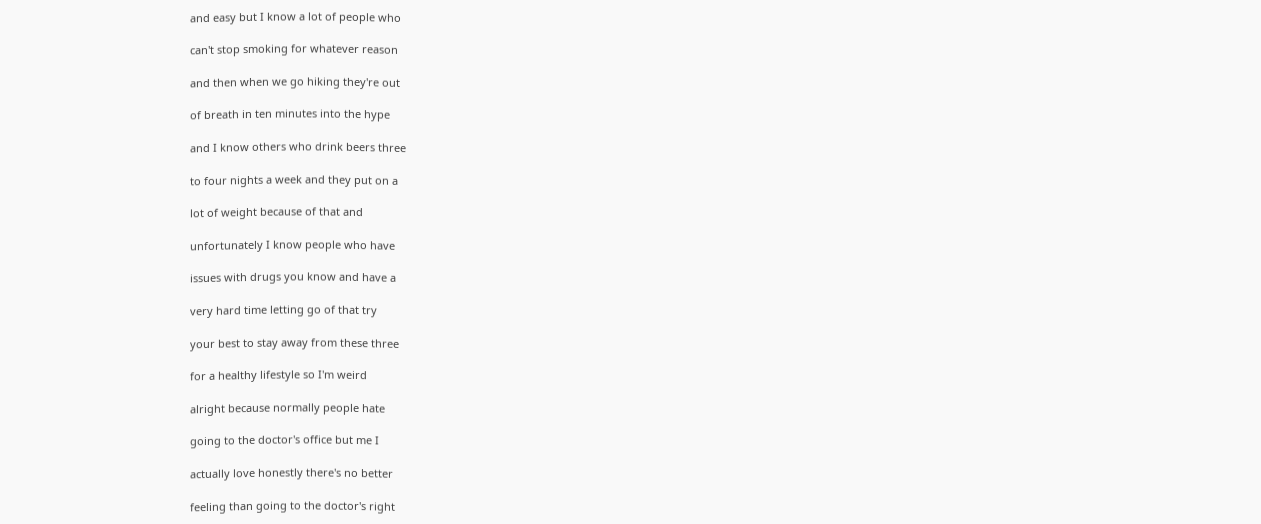and easy but I know a lot of people who

can't stop smoking for whatever reason

and then when we go hiking they're out

of breath in ten minutes into the hype

and I know others who drink beers three

to four nights a week and they put on a

lot of weight because of that and

unfortunately I know people who have

issues with drugs you know and have a

very hard time letting go of that try

your best to stay away from these three

for a healthy lifestyle so I'm weird

alright because normally people hate

going to the doctor's office but me I

actually love honestly there's no better

feeling than going to the doctor's right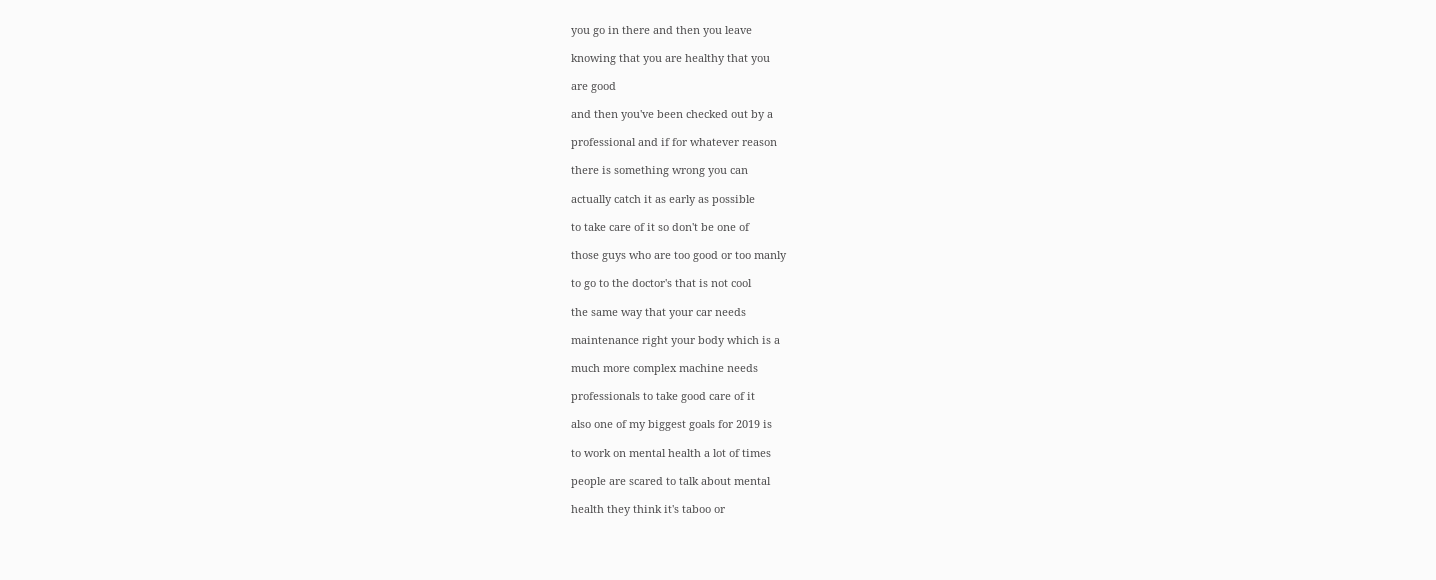you go in there and then you leave

knowing that you are healthy that you

are good

and then you've been checked out by a

professional and if for whatever reason

there is something wrong you can

actually catch it as early as possible

to take care of it so don't be one of

those guys who are too good or too manly

to go to the doctor's that is not cool

the same way that your car needs

maintenance right your body which is a

much more complex machine needs

professionals to take good care of it

also one of my biggest goals for 2019 is

to work on mental health a lot of times

people are scared to talk about mental

health they think it's taboo or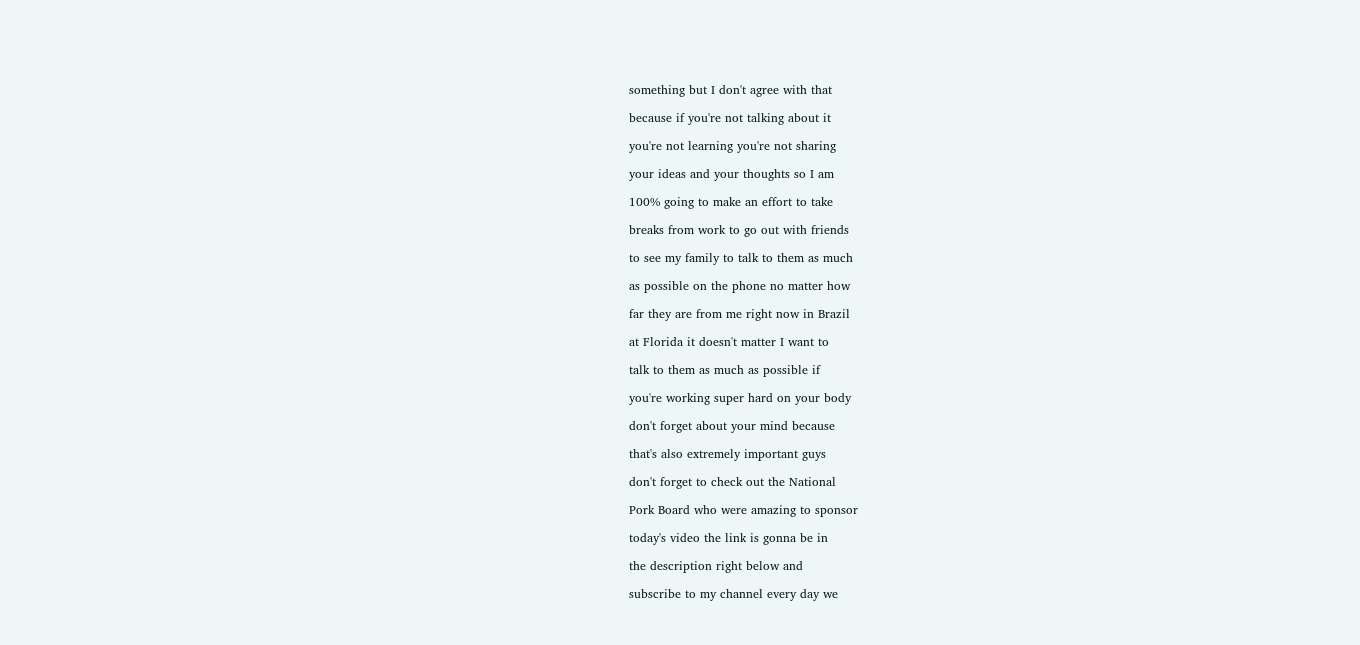something but I don't agree with that

because if you're not talking about it

you're not learning you're not sharing

your ideas and your thoughts so I am

100% going to make an effort to take

breaks from work to go out with friends

to see my family to talk to them as much

as possible on the phone no matter how

far they are from me right now in Brazil

at Florida it doesn't matter I want to

talk to them as much as possible if

you're working super hard on your body

don't forget about your mind because

that's also extremely important guys

don't forget to check out the National

Pork Board who were amazing to sponsor

today's video the link is gonna be in

the description right below and

subscribe to my channel every day we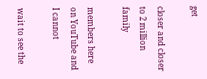get

closer and closer to 2 million family

members here on YouTube and I cannot

wait to see the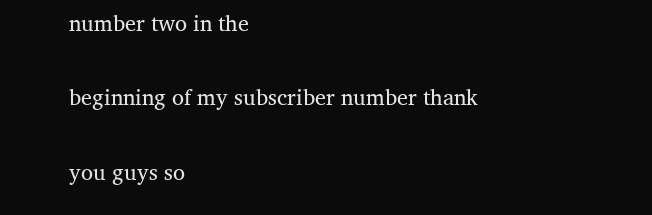number two in the

beginning of my subscriber number thank

you guys so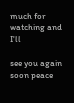much for watching and I'll

see you again soon peace